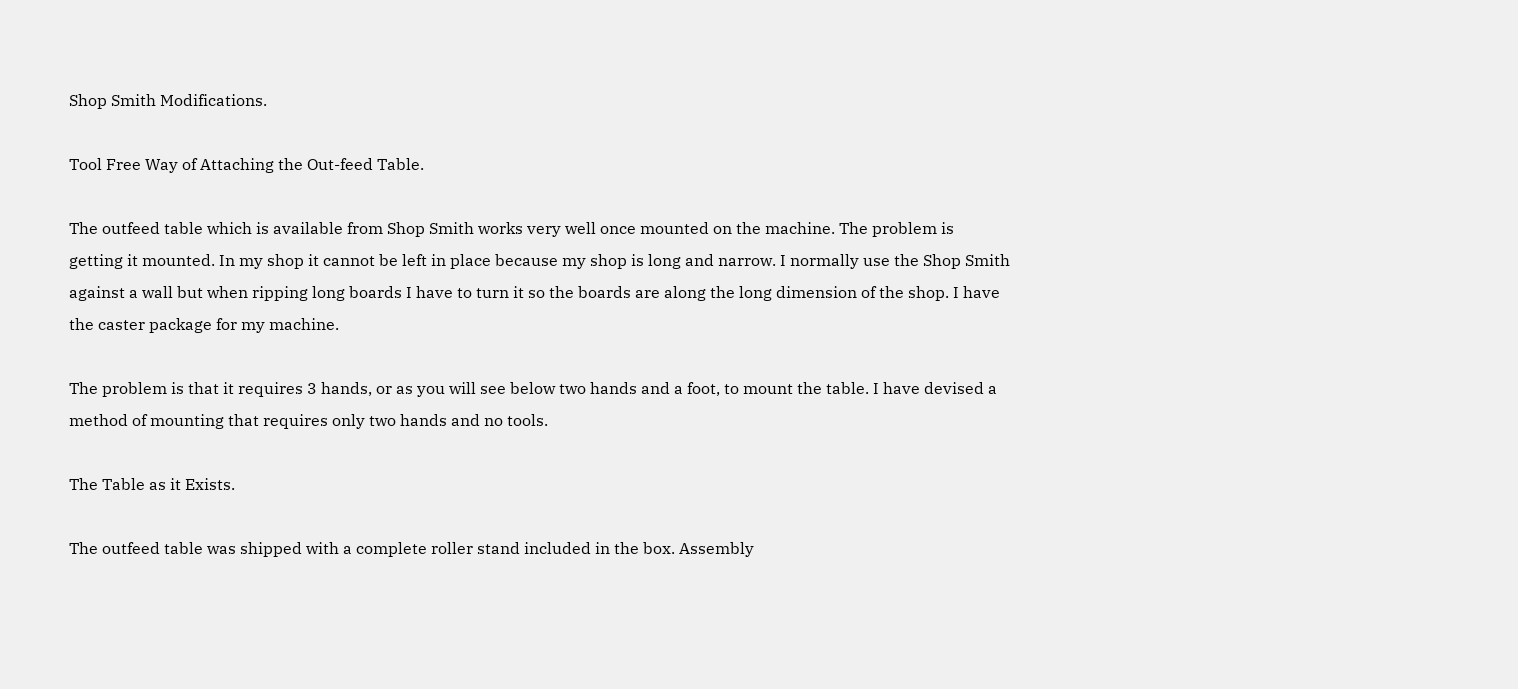Shop Smith Modifications.

Tool Free Way of Attaching the Out-feed Table.

The outfeed table which is available from Shop Smith works very well once mounted on the machine. The problem is getting it mounted. In my shop it cannot be left in place because my shop is long and narrow. I normally use the Shop Smith against a wall but when ripping long boards I have to turn it so the boards are along the long dimension of the shop. I have the caster package for my machine.

The problem is that it requires 3 hands, or as you will see below two hands and a foot, to mount the table. I have devised a method of mounting that requires only two hands and no tools.

The Table as it Exists.

The outfeed table was shipped with a complete roller stand included in the box. Assembly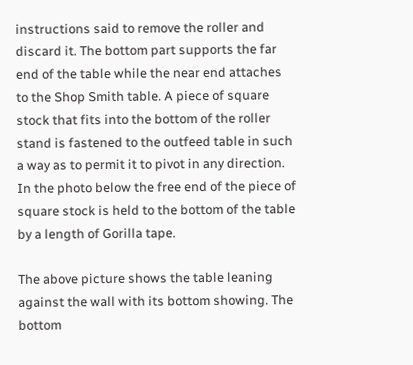instructions said to remove the roller and discard it. The bottom part supports the far end of the table while the near end attaches to the Shop Smith table. A piece of square stock that fits into the bottom of the roller stand is fastened to the outfeed table in such a way as to permit it to pivot in any direction. In the photo below the free end of the piece of square stock is held to the bottom of the table by a length of Gorilla tape.

The above picture shows the table leaning against the wall with its bottom showing. The bottom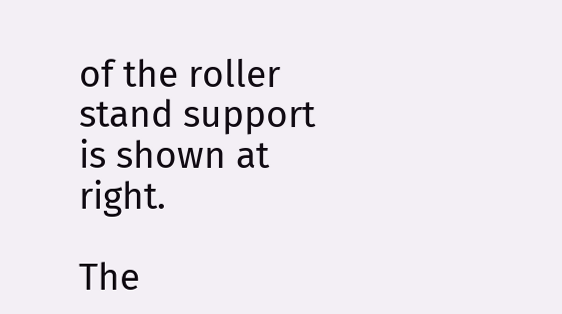of the roller stand support is shown at right.

The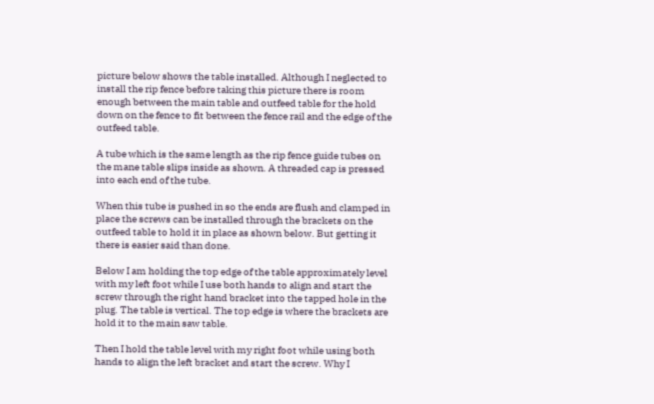picture below shows the table installed. Although I neglected to install the rip fence before taking this picture there is room enough between the main table and outfeed table for the hold down on the fence to fit between the fence rail and the edge of the outfeed table.

A tube which is the same length as the rip fence guide tubes on the mane table slips inside as shown. A threaded cap is pressed into each end of the tube.

When this tube is pushed in so the ends are flush and clamped in place the screws can be installed through the brackets on the outfeed table to hold it in place as shown below. But getting it there is easier said than done.

Below I am holding the top edge of the table approximately level with my left foot while I use both hands to align and start the screw through the right hand bracket into the tapped hole in the plug. The table is vertical. The top edge is where the brackets are hold it to the main saw table.

Then I hold the table level with my right foot while using both hands to align the left bracket and start the screw. Why I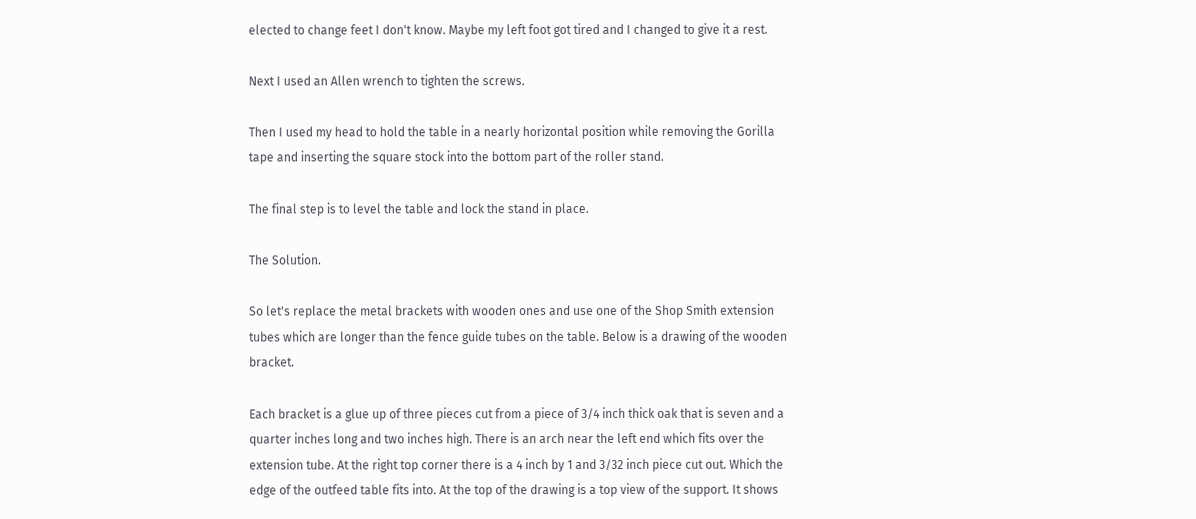elected to change feet I don't know. Maybe my left foot got tired and I changed to give it a rest.

Next I used an Allen wrench to tighten the screws.

Then I used my head to hold the table in a nearly horizontal position while removing the Gorilla tape and inserting the square stock into the bottom part of the roller stand.

The final step is to level the table and lock the stand in place.

The Solution.

So let's replace the metal brackets with wooden ones and use one of the Shop Smith extension tubes which are longer than the fence guide tubes on the table. Below is a drawing of the wooden bracket.

Each bracket is a glue up of three pieces cut from a piece of 3/4 inch thick oak that is seven and a quarter inches long and two inches high. There is an arch near the left end which fits over the extension tube. At the right top corner there is a 4 inch by 1 and 3/32 inch piece cut out. Which the edge of the outfeed table fits into. At the top of the drawing is a top view of the support. It shows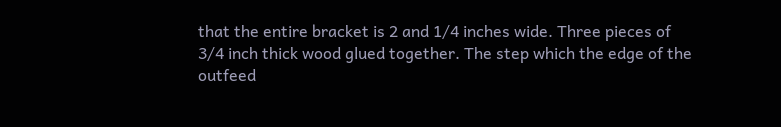that the entire bracket is 2 and 1/4 inches wide. Three pieces of 3/4 inch thick wood glued together. The step which the edge of the outfeed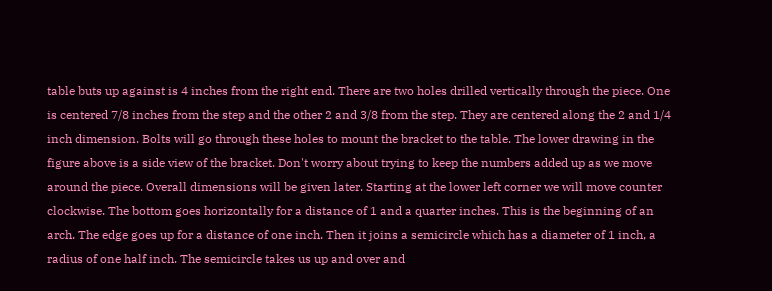table buts up against is 4 inches from the right end. There are two holes drilled vertically through the piece. One is centered 7/8 inches from the step and the other 2 and 3/8 from the step. They are centered along the 2 and 1/4 inch dimension. Bolts will go through these holes to mount the bracket to the table. The lower drawing in the figure above is a side view of the bracket. Don't worry about trying to keep the numbers added up as we move around the piece. Overall dimensions will be given later. Starting at the lower left corner we will move counter clockwise. The bottom goes horizontally for a distance of 1 and a quarter inches. This is the beginning of an arch. The edge goes up for a distance of one inch. Then it joins a semicircle which has a diameter of 1 inch, a radius of one half inch. The semicircle takes us up and over and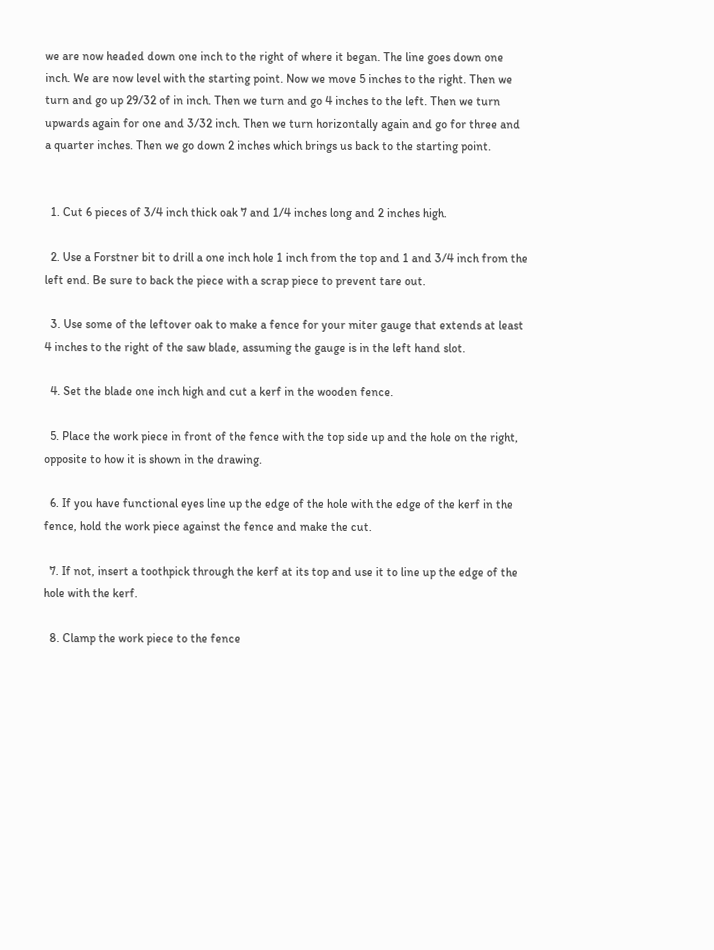we are now headed down one inch to the right of where it began. The line goes down one inch. We are now level with the starting point. Now we move 5 inches to the right. Then we turn and go up 29/32 of in inch. Then we turn and go 4 inches to the left. Then we turn upwards again for one and 3/32 inch. Then we turn horizontally again and go for three and a quarter inches. Then we go down 2 inches which brings us back to the starting point.


  1. Cut 6 pieces of 3/4 inch thick oak 7 and 1/4 inches long and 2 inches high.

  2. Use a Forstner bit to drill a one inch hole 1 inch from the top and 1 and 3/4 inch from the left end. Be sure to back the piece with a scrap piece to prevent tare out.

  3. Use some of the leftover oak to make a fence for your miter gauge that extends at least 4 inches to the right of the saw blade, assuming the gauge is in the left hand slot.

  4. Set the blade one inch high and cut a kerf in the wooden fence.

  5. Place the work piece in front of the fence with the top side up and the hole on the right, opposite to how it is shown in the drawing.

  6. If you have functional eyes line up the edge of the hole with the edge of the kerf in the fence, hold the work piece against the fence and make the cut.

  7. If not, insert a toothpick through the kerf at its top and use it to line up the edge of the hole with the kerf.

  8. Clamp the work piece to the fence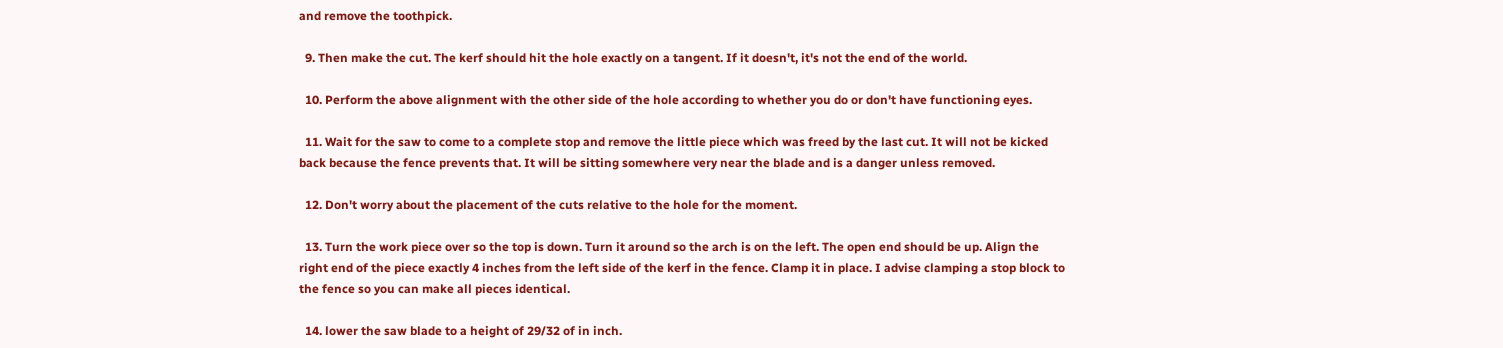and remove the toothpick.

  9. Then make the cut. The kerf should hit the hole exactly on a tangent. If it doesn't, it's not the end of the world.

  10. Perform the above alignment with the other side of the hole according to whether you do or don't have functioning eyes.

  11. Wait for the saw to come to a complete stop and remove the little piece which was freed by the last cut. It will not be kicked back because the fence prevents that. It will be sitting somewhere very near the blade and is a danger unless removed.

  12. Don't worry about the placement of the cuts relative to the hole for the moment.

  13. Turn the work piece over so the top is down. Turn it around so the arch is on the left. The open end should be up. Align the right end of the piece exactly 4 inches from the left side of the kerf in the fence. Clamp it in place. I advise clamping a stop block to the fence so you can make all pieces identical.

  14. lower the saw blade to a height of 29/32 of in inch.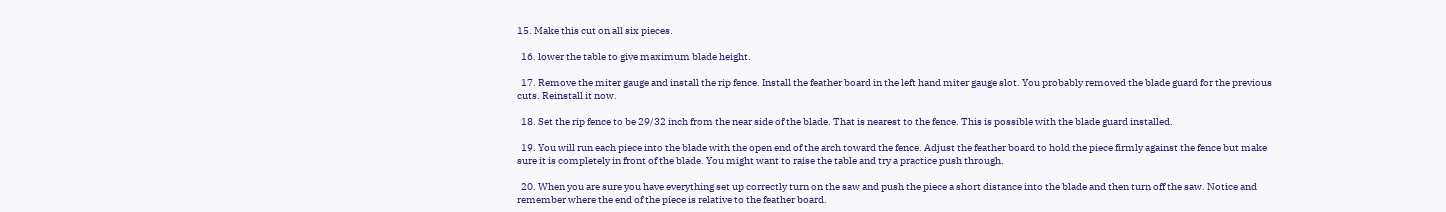15. Make this cut on all six pieces.

  16. lower the table to give maximum blade height.

  17. Remove the miter gauge and install the rip fence. Install the feather board in the left hand miter gauge slot. You probably removed the blade guard for the previous cuts. Reinstall it now.

  18. Set the rip fence to be 29/32 inch from the near side of the blade. That is nearest to the fence. This is possible with the blade guard installed.

  19. You will run each piece into the blade with the open end of the arch toward the fence. Adjust the feather board to hold the piece firmly against the fence but make sure it is completely in front of the blade. You might want to raise the table and try a practice push through.

  20. When you are sure you have everything set up correctly turn on the saw and push the piece a short distance into the blade and then turn off the saw. Notice and remember where the end of the piece is relative to the feather board.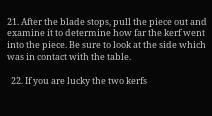21. After the blade stops, pull the piece out and examine it to determine how far the kerf went into the piece. Be sure to look at the side which was in contact with the table.

  22. If you are lucky the two kerfs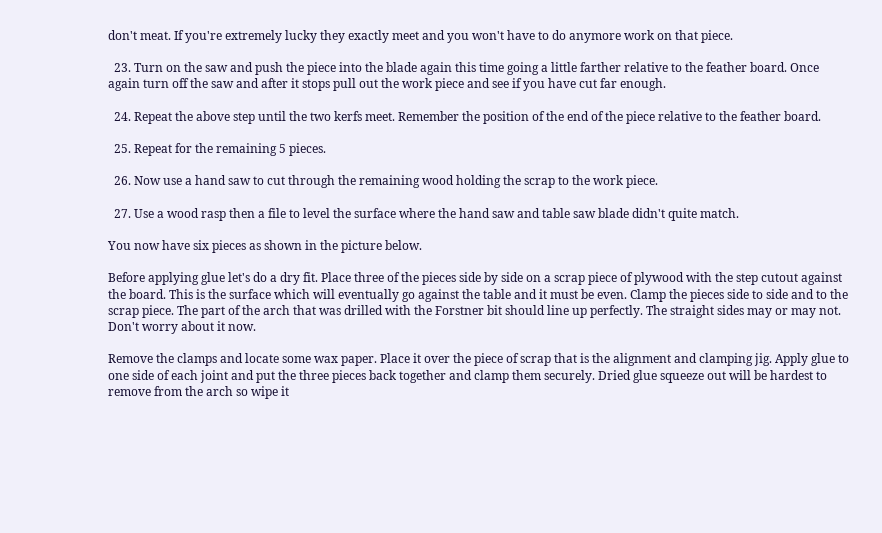don't meat. If you're extremely lucky they exactly meet and you won't have to do anymore work on that piece.

  23. Turn on the saw and push the piece into the blade again this time going a little farther relative to the feather board. Once again turn off the saw and after it stops pull out the work piece and see if you have cut far enough.

  24. Repeat the above step until the two kerfs meet. Remember the position of the end of the piece relative to the feather board.

  25. Repeat for the remaining 5 pieces.

  26. Now use a hand saw to cut through the remaining wood holding the scrap to the work piece.

  27. Use a wood rasp then a file to level the surface where the hand saw and table saw blade didn't quite match.

You now have six pieces as shown in the picture below.

Before applying glue let's do a dry fit. Place three of the pieces side by side on a scrap piece of plywood with the step cutout against the board. This is the surface which will eventually go against the table and it must be even. Clamp the pieces side to side and to the scrap piece. The part of the arch that was drilled with the Forstner bit should line up perfectly. The straight sides may or may not. Don't worry about it now.

Remove the clamps and locate some wax paper. Place it over the piece of scrap that is the alignment and clamping jig. Apply glue to one side of each joint and put the three pieces back together and clamp them securely. Dried glue squeeze out will be hardest to remove from the arch so wipe it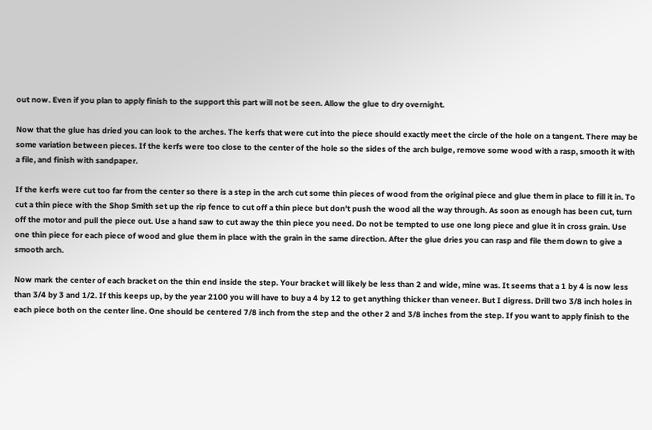out now. Even if you plan to apply finish to the support this part will not be seen. Allow the glue to dry overnight.

Now that the glue has dried you can look to the arches. The kerfs that were cut into the piece should exactly meet the circle of the hole on a tangent. There may be some variation between pieces. If the kerfs were too close to the center of the hole so the sides of the arch bulge, remove some wood with a rasp, smooth it with a file, and finish with sandpaper.

If the kerfs were cut too far from the center so there is a step in the arch cut some thin pieces of wood from the original piece and glue them in place to fill it in. To cut a thin piece with the Shop Smith set up the rip fence to cut off a thin piece but don't push the wood all the way through. As soon as enough has been cut, turn off the motor and pull the piece out. Use a hand saw to cut away the thin piece you need. Do not be tempted to use one long piece and glue it in cross grain. Use one thin piece for each piece of wood and glue them in place with the grain in the same direction. After the glue dries you can rasp and file them down to give a smooth arch.

Now mark the center of each bracket on the thin end inside the step. Your bracket will likely be less than 2 and wide, mine was. It seems that a 1 by 4 is now less than 3/4 by 3 and 1/2. If this keeps up, by the year 2100 you will have to buy a 4 by 12 to get anything thicker than veneer. But I digress. Drill two 3/8 inch holes in each piece both on the center line. One should be centered 7/8 inch from the step and the other 2 and 3/8 inches from the step. If you want to apply finish to the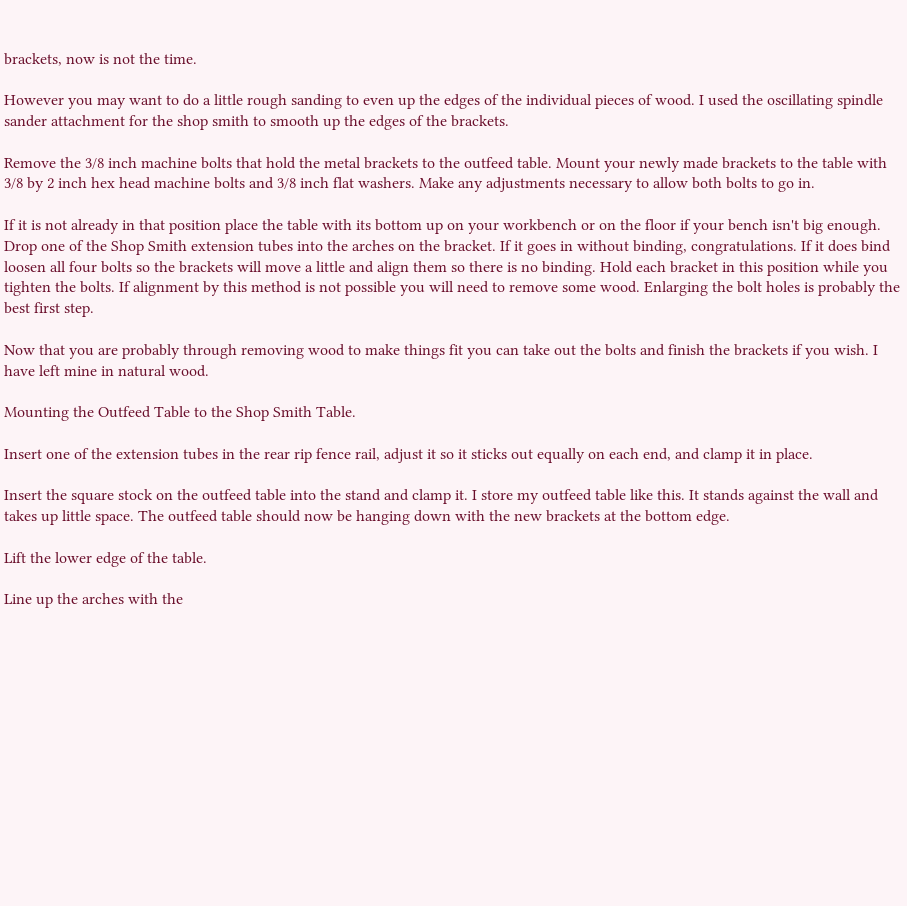brackets, now is not the time.

However you may want to do a little rough sanding to even up the edges of the individual pieces of wood. I used the oscillating spindle sander attachment for the shop smith to smooth up the edges of the brackets.

Remove the 3/8 inch machine bolts that hold the metal brackets to the outfeed table. Mount your newly made brackets to the table with 3/8 by 2 inch hex head machine bolts and 3/8 inch flat washers. Make any adjustments necessary to allow both bolts to go in.

If it is not already in that position place the table with its bottom up on your workbench or on the floor if your bench isn't big enough. Drop one of the Shop Smith extension tubes into the arches on the bracket. If it goes in without binding, congratulations. If it does bind loosen all four bolts so the brackets will move a little and align them so there is no binding. Hold each bracket in this position while you tighten the bolts. If alignment by this method is not possible you will need to remove some wood. Enlarging the bolt holes is probably the best first step.

Now that you are probably through removing wood to make things fit you can take out the bolts and finish the brackets if you wish. I have left mine in natural wood.

Mounting the Outfeed Table to the Shop Smith Table.

Insert one of the extension tubes in the rear rip fence rail, adjust it so it sticks out equally on each end, and clamp it in place.

Insert the square stock on the outfeed table into the stand and clamp it. I store my outfeed table like this. It stands against the wall and takes up little space. The outfeed table should now be hanging down with the new brackets at the bottom edge.

Lift the lower edge of the table.

Line up the arches with the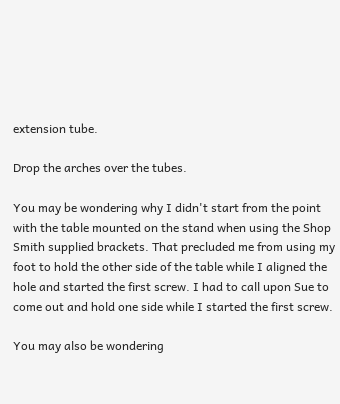extension tube.

Drop the arches over the tubes.

You may be wondering why I didn't start from the point with the table mounted on the stand when using the Shop Smith supplied brackets. That precluded me from using my foot to hold the other side of the table while I aligned the hole and started the first screw. I had to call upon Sue to come out and hold one side while I started the first screw.

You may also be wondering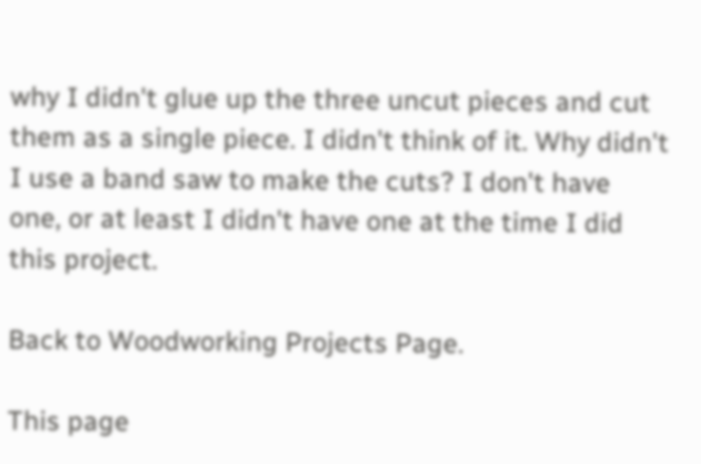why I didn't glue up the three uncut pieces and cut them as a single piece. I didn't think of it. Why didn't I use a band saw to make the cuts? I don't have one, or at least I didn't have one at the time I did this project.

Back to Woodworking Projects Page.

This page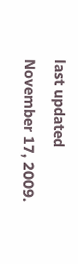last updated November 17, 2009.